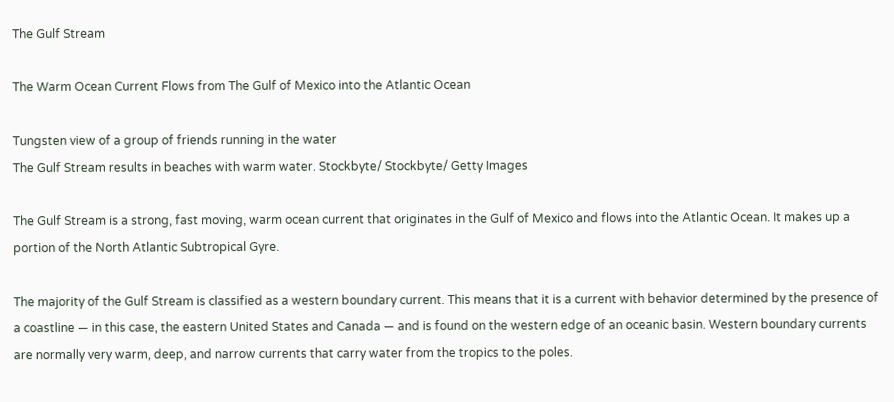The Gulf Stream

The Warm Ocean Current Flows from The Gulf of Mexico into the Atlantic Ocean

Tungsten view of a group of friends running in the water
The Gulf Stream results in beaches with warm water. Stockbyte/ Stockbyte/ Getty Images

The Gulf Stream is a strong, fast moving, warm ocean current that originates in the Gulf of Mexico and flows into the Atlantic Ocean. It makes up a portion of the North Atlantic Subtropical Gyre.

The majority of the Gulf Stream is classified as a western boundary current. This means that it is a current with behavior determined by the presence of a coastline — in this case, the eastern United States and Canada — and is found on the western edge of an oceanic basin. Western boundary currents are normally very warm, deep, and narrow currents that carry water from the tropics to the poles.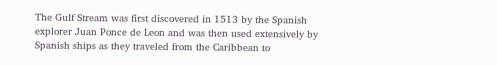The Gulf Stream was first discovered in 1513 by the Spanish explorer Juan Ponce de Leon and was then used extensively by Spanish ships as they traveled from the Caribbean to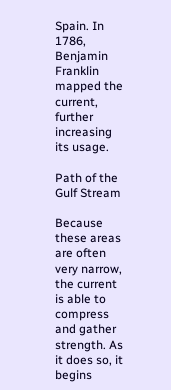Spain. In 1786, Benjamin Franklin mapped the current, further increasing its usage.

Path of the Gulf Stream

Because these areas are often very narrow, the current is able to compress and gather strength. As it does so, it begins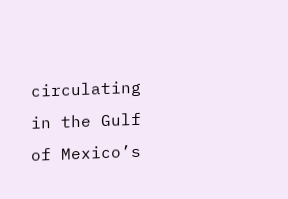circulating in the Gulf of Mexico’s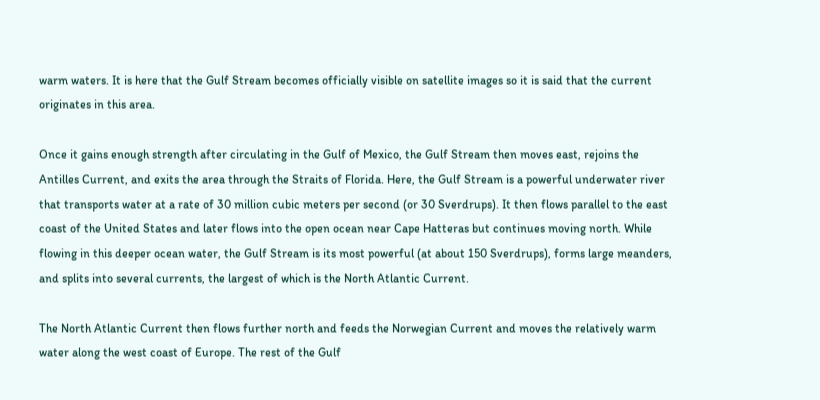warm waters. It is here that the Gulf Stream becomes officially visible on satellite images so it is said that the current originates in this area.

Once it gains enough strength after circulating in the Gulf of Mexico, the Gulf Stream then moves east, rejoins the Antilles Current, and exits the area through the Straits of Florida. Here, the Gulf Stream is a powerful underwater river that transports water at a rate of 30 million cubic meters per second (or 30 Sverdrups). It then flows parallel to the east coast of the United States and later flows into the open ocean near Cape Hatteras but continues moving north. While flowing in this deeper ocean water, the Gulf Stream is its most powerful (at about 150 Sverdrups), forms large meanders, and splits into several currents, the largest of which is the North Atlantic Current.

The North Atlantic Current then flows further north and feeds the Norwegian Current and moves the relatively warm water along the west coast of Europe. The rest of the Gulf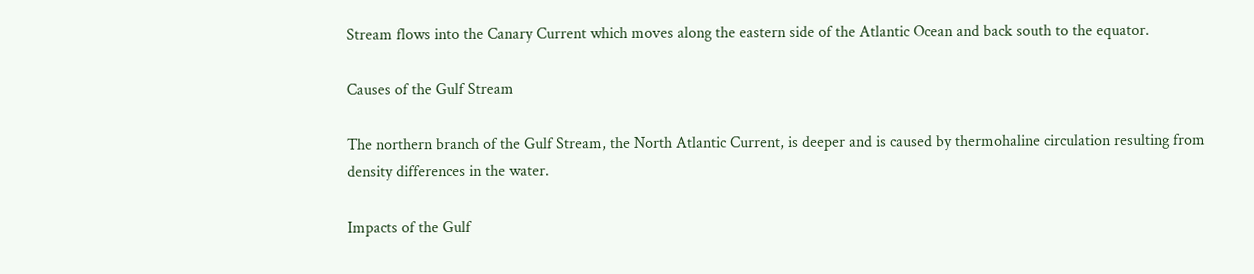Stream flows into the Canary Current which moves along the eastern side of the Atlantic Ocean and back south to the equator.

Causes of the Gulf Stream

The northern branch of the Gulf Stream, the North Atlantic Current, is deeper and is caused by thermohaline circulation resulting from density differences in the water.

Impacts of the Gulf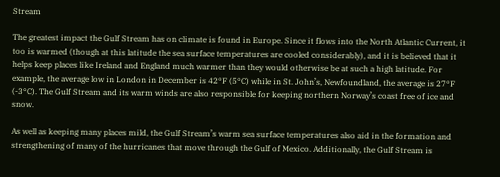Stream

The greatest impact the Gulf Stream has on climate is found in Europe. Since it flows into the North Atlantic Current, it too is warmed (though at this latitude the sea surface temperatures are cooled considerably), and it is believed that it helps keep places like Ireland and England much warmer than they would otherwise be at such a high latitude. For example, the average low in London in December is 42°F (5°C) while in St. John’s, Newfoundland, the average is 27°F (-3°C). The Gulf Stream and its warm winds are also responsible for keeping northern Norway’s coast free of ice and snow.

As well as keeping many places mild, the Gulf Stream’s warm sea surface temperatures also aid in the formation and strengthening of many of the hurricanes that move through the Gulf of Mexico. Additionally, the Gulf Stream is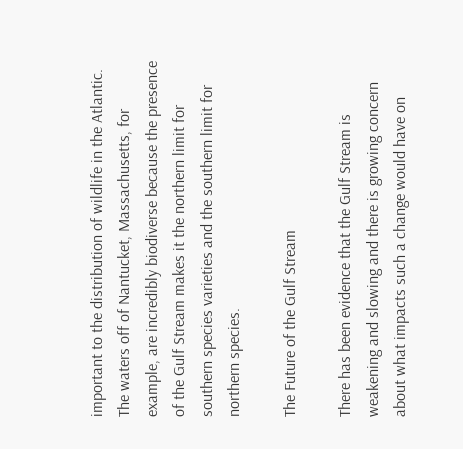important to the distribution of wildlife in the Atlantic. The waters off of Nantucket, Massachusetts, for example, are incredibly biodiverse because the presence of the Gulf Stream makes it the northern limit for southern species varieties and the southern limit for northern species.

The Future of the Gulf Stream

There has been evidence that the Gulf Stream is weakening and slowing and there is growing concern about what impacts such a change would have on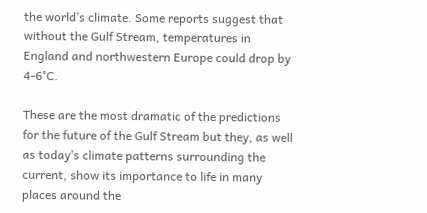the world’s climate. Some reports suggest that without the Gulf Stream, temperatures in England and northwestern Europe could drop by 4-6°C.

These are the most dramatic of the predictions for the future of the Gulf Stream but they, as well as today’s climate patterns surrounding the current, show its importance to life in many places around the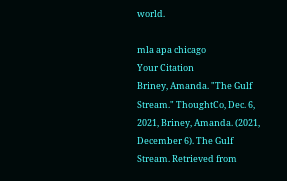world.

mla apa chicago
Your Citation
Briney, Amanda. "The Gulf Stream." ThoughtCo, Dec. 6, 2021, Briney, Amanda. (2021, December 6). The Gulf Stream. Retrieved from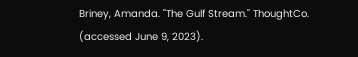Briney, Amanda. "The Gulf Stream." ThoughtCo. (accessed June 9, 2023).